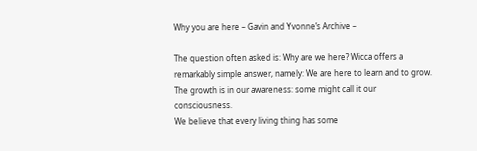Why you are here – Gavin and Yvonne’s Archive –

The question often asked is: Why are we here? Wicca offers a remarkably simple answer, namely: We are here to learn and to grow. The growth is in our awareness: some might call it our consciousness.
We believe that every living thing has some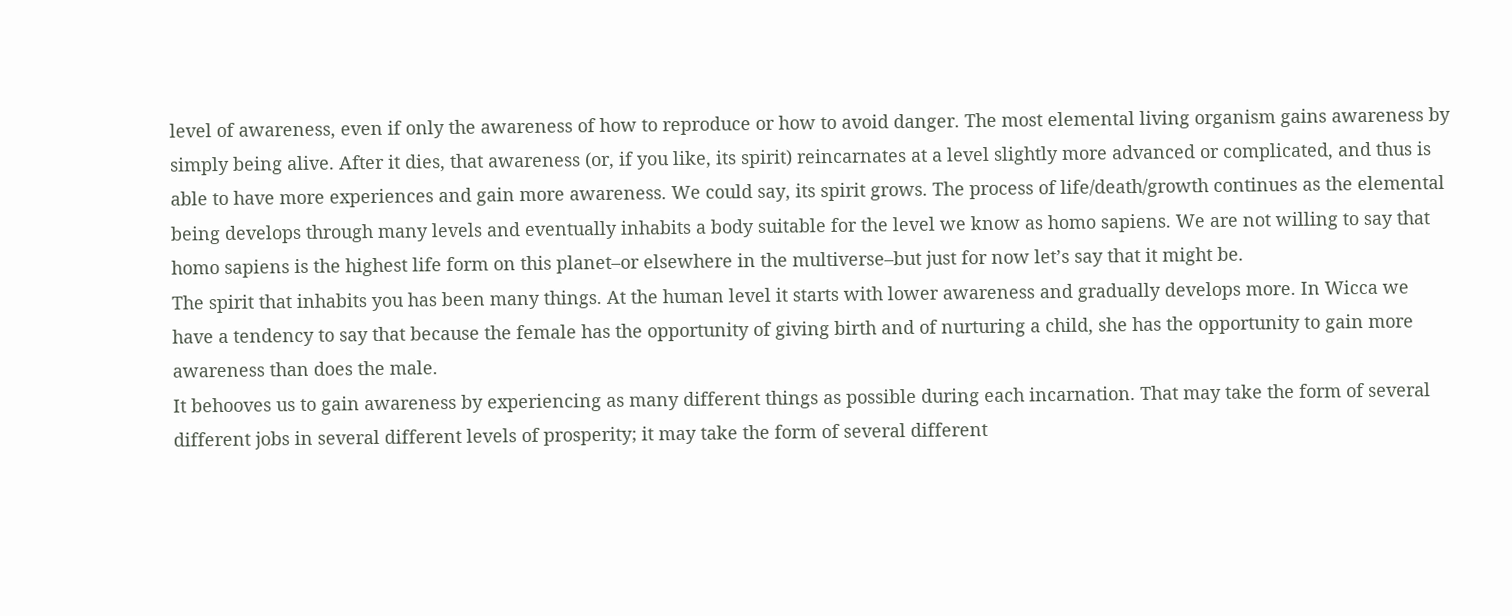level of awareness, even if only the awareness of how to reproduce or how to avoid danger. The most elemental living organism gains awareness by simply being alive. After it dies, that awareness (or, if you like, its spirit) reincarnates at a level slightly more advanced or complicated, and thus is able to have more experiences and gain more awareness. We could say, its spirit grows. The process of life/death/growth continues as the elemental being develops through many levels and eventually inhabits a body suitable for the level we know as homo sapiens. We are not willing to say that homo sapiens is the highest life form on this planet–or elsewhere in the multiverse–but just for now let’s say that it might be.
The spirit that inhabits you has been many things. At the human level it starts with lower awareness and gradually develops more. In Wicca we have a tendency to say that because the female has the opportunity of giving birth and of nurturing a child, she has the opportunity to gain more awareness than does the male.
It behooves us to gain awareness by experiencing as many different things as possible during each incarnation. That may take the form of several different jobs in several different levels of prosperity; it may take the form of several different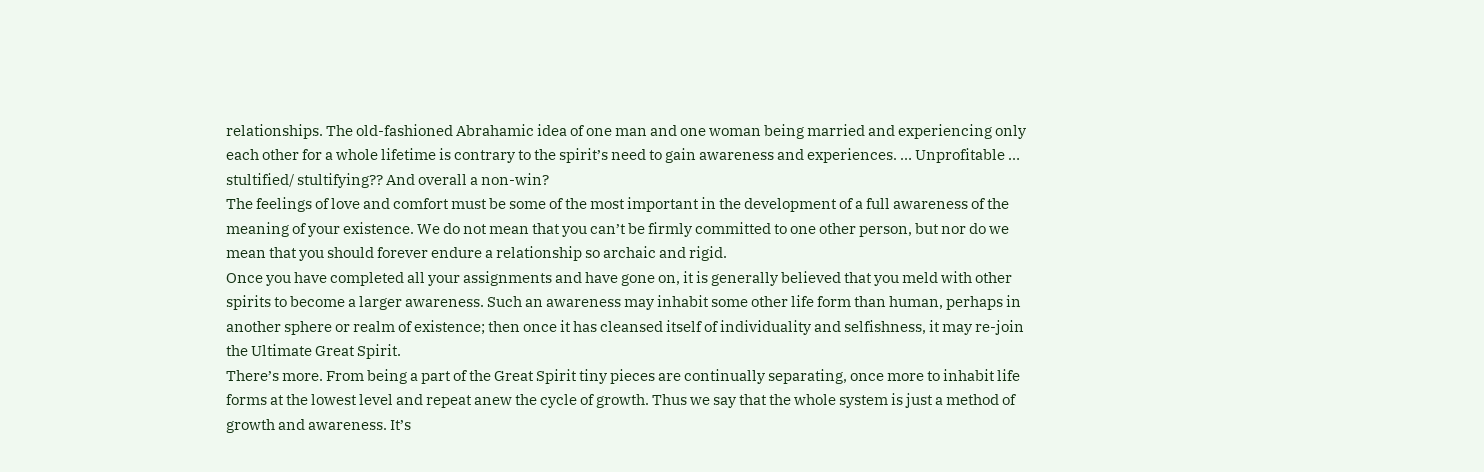relationships. The old-fashioned Abrahamic idea of one man and one woman being married and experiencing only each other for a whole lifetime is contrary to the spirit’s need to gain awareness and experiences. … Unprofitable … stultified/ stultifying?? And overall a non-win?
The feelings of love and comfort must be some of the most important in the development of a full awareness of the meaning of your existence. We do not mean that you can’t be firmly committed to one other person, but nor do we mean that you should forever endure a relationship so archaic and rigid.
Once you have completed all your assignments and have gone on, it is generally believed that you meld with other spirits to become a larger awareness. Such an awareness may inhabit some other life form than human, perhaps in another sphere or realm of existence; then once it has cleansed itself of individuality and selfishness, it may re-join the Ultimate Great Spirit.
There’s more. From being a part of the Great Spirit tiny pieces are continually separating, once more to inhabit life forms at the lowest level and repeat anew the cycle of growth. Thus we say that the whole system is just a method of growth and awareness. It’s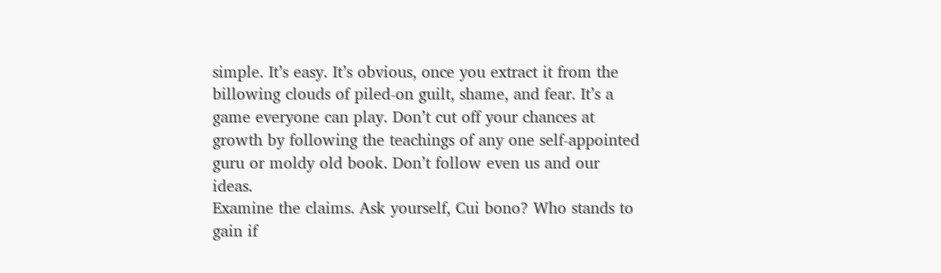simple. It’s easy. It’s obvious, once you extract it from the billowing clouds of piled-on guilt, shame, and fear. It’s a game everyone can play. Don’t cut off your chances at growth by following the teachings of any one self-appointed guru or moldy old book. Don’t follow even us and our ideas.
Examine the claims. Ask yourself, Cui bono? Who stands to gain if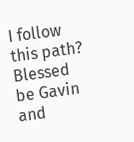I follow this path?
Blessed be Gavin and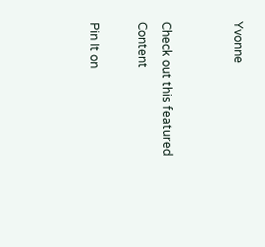Yvonne


Check out this featured Content

Pin It on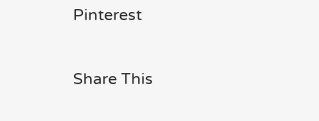Pinterest

Share This